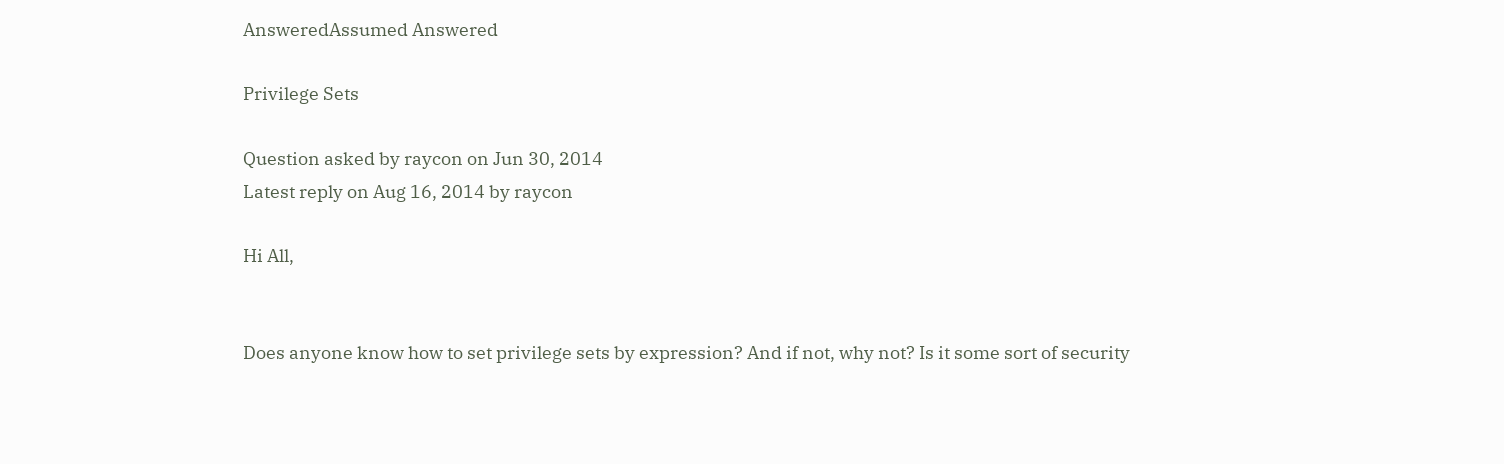AnsweredAssumed Answered

Privilege Sets

Question asked by raycon on Jun 30, 2014
Latest reply on Aug 16, 2014 by raycon

Hi All,


Does anyone know how to set privilege sets by expression? And if not, why not? Is it some sort of security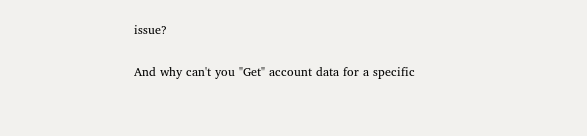issue?


And why can't you "Get" account data for a specific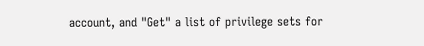account, and "Get" a list of privilege sets for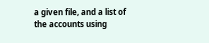a given file, and a list of the accounts using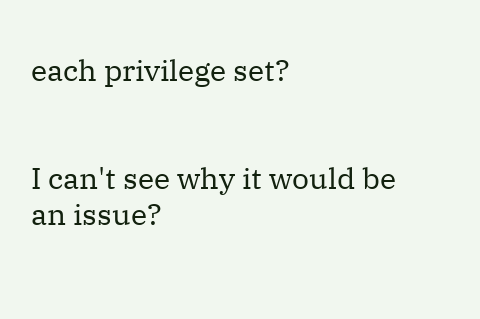each privilege set?


I can't see why it would be an issue?